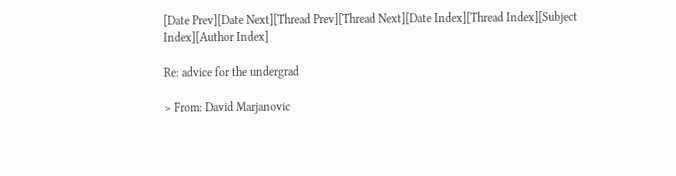[Date Prev][Date Next][Thread Prev][Thread Next][Date Index][Thread Index][Subject Index][Author Index]

Re: advice for the undergrad

> From: David Marjanovic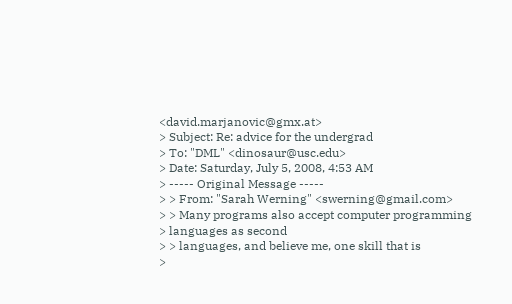<david.marjanovic@gmx.at>
> Subject: Re: advice for the undergrad
> To: "DML" <dinosaur@usc.edu>
> Date: Saturday, July 5, 2008, 4:53 AM
> ----- Original Message -----
> > From: "Sarah Werning" <swerning@gmail.com>
> > Many programs also accept computer programming
> languages as second
> > languages, and believe me, one skill that is
>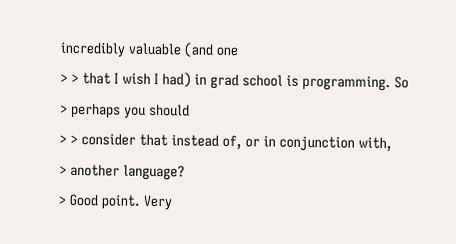incredibly valuable (and one
> > that I wish I had) in grad school is programming. So
> perhaps you should
> > consider that instead of, or in conjunction with,
> another language?
> Good point. Very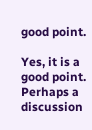good point.

Yes, it is a good point. Perhaps a discussion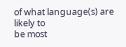of what language(s) are likely to
be most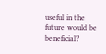useful in the future would be beneficial?